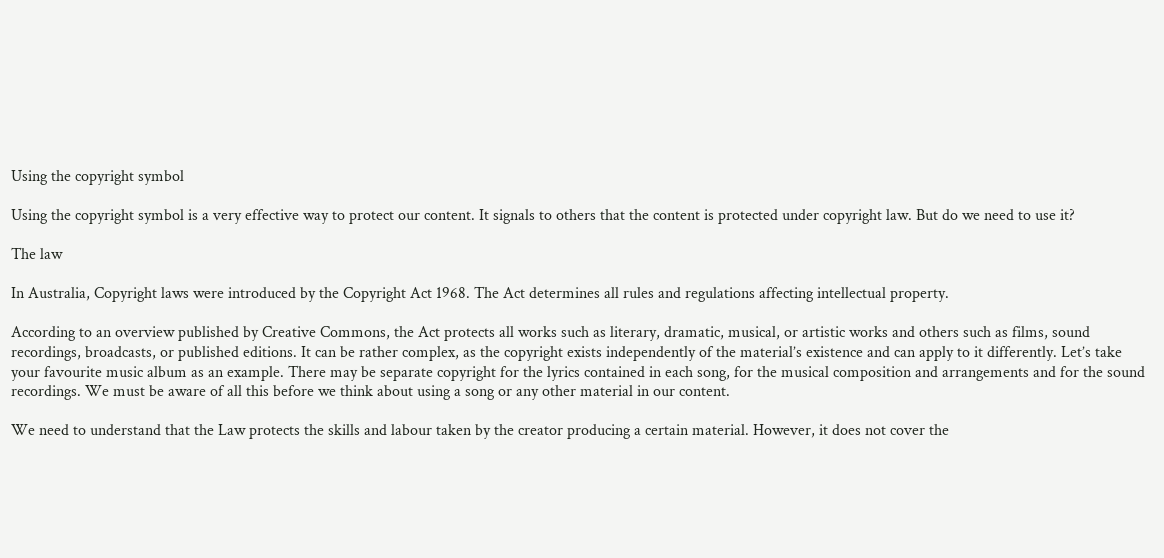Using the copyright symbol

Using the copyright symbol is a very effective way to protect our content. It signals to others that the content is protected under copyright law. But do we need to use it?

The law

In Australia, Copyright laws were introduced by the Copyright Act 1968. The Act determines all rules and regulations affecting intellectual property.

According to an overview published by Creative Commons, the Act protects all works such as literary, dramatic, musical, or artistic works and others such as films, sound recordings, broadcasts, or published editions. It can be rather complex, as the copyright exists independently of the material’s existence and can apply to it differently. Let’s take your favourite music album as an example. There may be separate copyright for the lyrics contained in each song, for the musical composition and arrangements and for the sound recordings. We must be aware of all this before we think about using a song or any other material in our content.

We need to understand that the Law protects the skills and labour taken by the creator producing a certain material. However, it does not cover the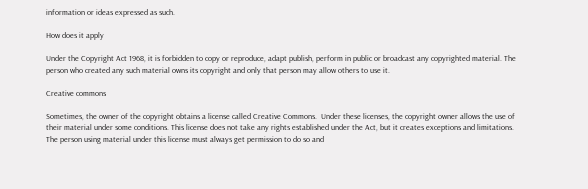information or ideas expressed as such.

How does it apply

Under the Copyright Act 1968, it is forbidden to copy or reproduce, adapt publish, perform in public or broadcast any copyrighted material. The person who created any such material owns its copyright and only that person may allow others to use it.

Creative commons

Sometimes, the owner of the copyright obtains a license called Creative Commons.  Under these licenses, the copyright owner allows the use of their material under some conditions. This license does not take any rights established under the Act, but it creates exceptions and limitations. The person using material under this license must always get permission to do so and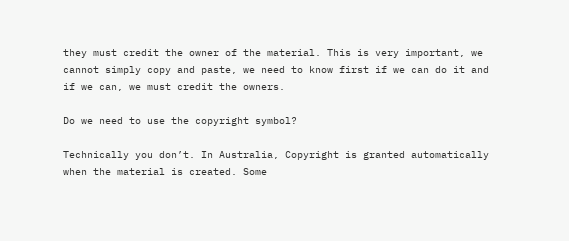they must credit the owner of the material. This is very important, we cannot simply copy and paste, we need to know first if we can do it and if we can, we must credit the owners.

Do we need to use the copyright symbol?

Technically you don’t. In Australia, Copyright is granted automatically when the material is created. Some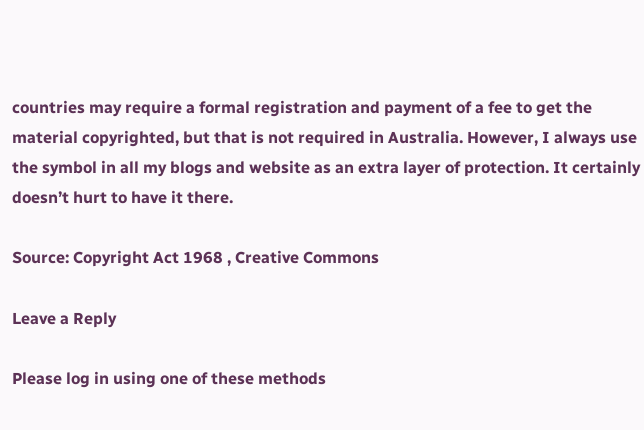countries may require a formal registration and payment of a fee to get the material copyrighted, but that is not required in Australia. However, I always use the symbol in all my blogs and website as an extra layer of protection. It certainly doesn’t hurt to have it there.

Source: Copyright Act 1968 , Creative Commons

Leave a Reply

Please log in using one of these methods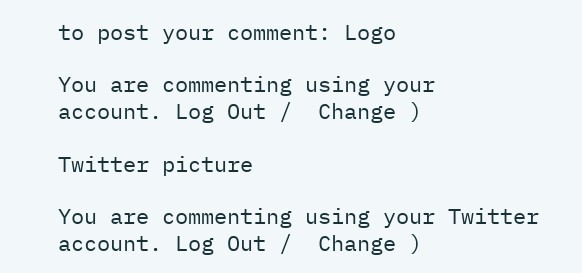to post your comment: Logo

You are commenting using your account. Log Out /  Change )

Twitter picture

You are commenting using your Twitter account. Log Out /  Change )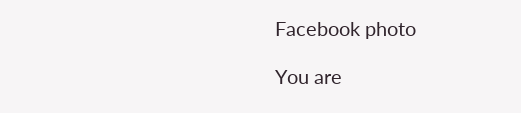Facebook photo

You are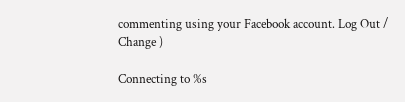commenting using your Facebook account. Log Out /  Change )

Connecting to %s